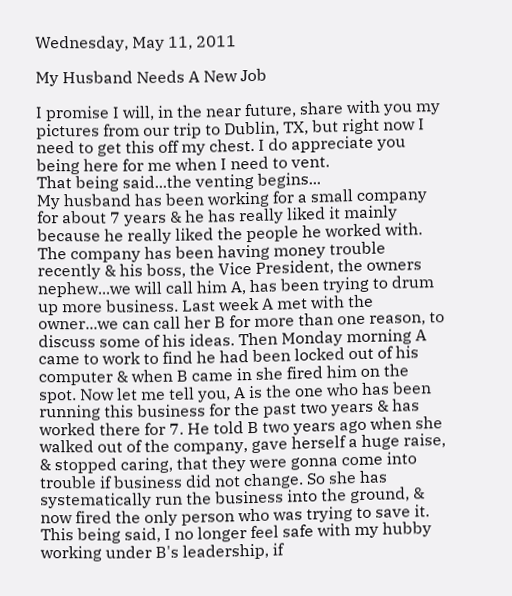Wednesday, May 11, 2011

My Husband Needs A New Job

I promise I will, in the near future, share with you my pictures from our trip to Dublin, TX, but right now I need to get this off my chest. I do appreciate you being here for me when I need to vent.
That being said...the venting begins...
My husband has been working for a small company for about 7 years & he has really liked it mainly because he really liked the people he worked with. The company has been having money trouble recently & his boss, the Vice President, the owners nephew...we will call him A, has been trying to drum up more business. Last week A met with the owner...we can call her B for more than one reason, to discuss some of his ideas. Then Monday morning A came to work to find he had been locked out of his computer & when B came in she fired him on the spot. Now let me tell you, A is the one who has been running this business for the past two years & has worked there for 7. He told B two years ago when she walked out of the company, gave herself a huge raise, & stopped caring, that they were gonna come into trouble if business did not change. So she has systematically run the business into the ground, & now fired the only person who was trying to save it.
This being said, I no longer feel safe with my hubby working under B's leadership, if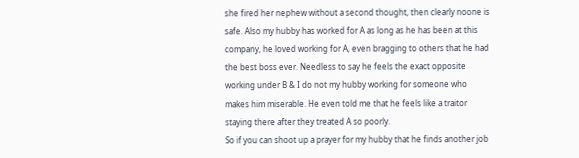she fired her nephew without a second thought, then clearly noone is safe. Also my hubby has worked for A as long as he has been at this company, he loved working for A, even bragging to others that he had the best boss ever. Needless to say he feels the exact opposite working under B & I do not my hubby working for someone who makes him miserable. He even told me that he feels like a traitor staying there after they treated A so poorly.
So if you can shoot up a prayer for my hubby that he finds another job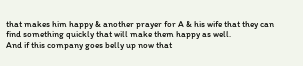that makes him happy & another prayer for A & his wife that they can find something quickly that will make them happy as well.
And if this company goes belly up now that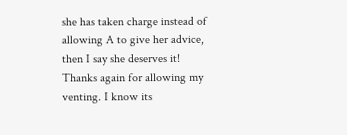she has taken charge instead of allowing A to give her advice, then I say she deserves it!
Thanks again for allowing my venting. I know its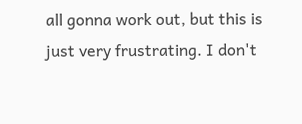all gonna work out, but this is just very frustrating. I don't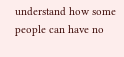understand how some people can have no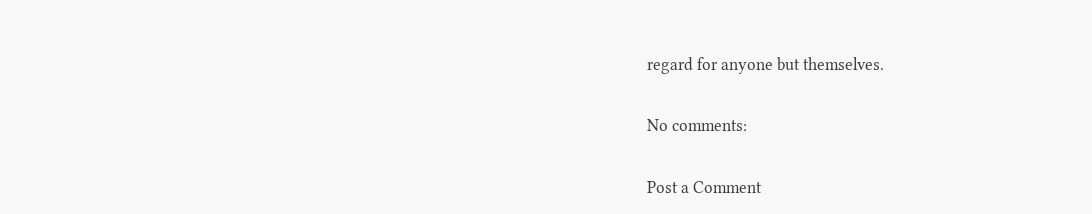regard for anyone but themselves.

No comments:

Post a Comment